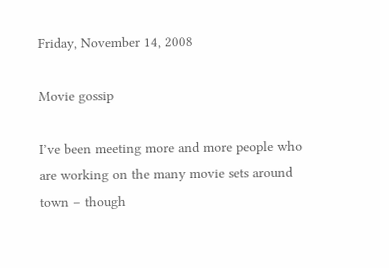Friday, November 14, 2008

Movie gossip

I’ve been meeting more and more people who are working on the many movie sets around town – though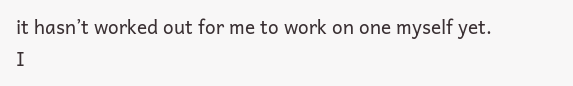it hasn’t worked out for me to work on one myself yet. I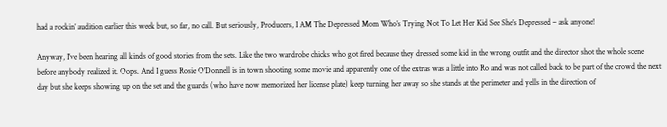had a rockin’ audition earlier this week but, so far, no call. But seriously, Producers, I AM The Depressed Mom Who’s Trying Not To Let Her Kid See She’s Depressed – ask anyone!

Anyway, I’ve been hearing all kinds of good stories from the sets. Like the two wardrobe chicks who got fired because they dressed some kid in the wrong outfit and the director shot the whole scene before anybody realized it. Oops. And I guess Rosie O’Donnell is in town shooting some movie and apparently one of the extras was a little into Ro and was not called back to be part of the crowd the next day but she keeps showing up on the set and the guards (who have now memorized her license plate) keep turning her away so she stands at the perimeter and yells in the direction of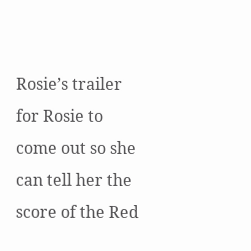Rosie’s trailer for Rosie to come out so she can tell her the score of the Red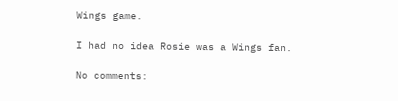Wings game.

I had no idea Rosie was a Wings fan.

No comments: